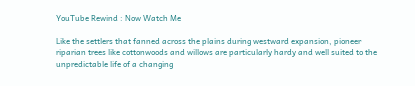YouTube Rewind : Now Watch Me

Like the settlers that fanned across the plains during westward expansion, pioneer riparian trees like cottonwoods and willows are particularly hardy and well suited to the unpredictable life of a changing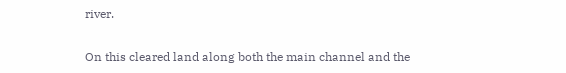river.

On this cleared land along both the main channel and the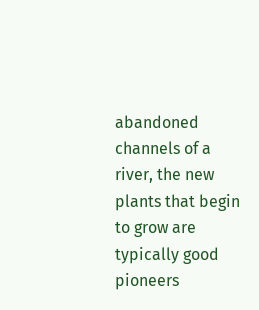abandoned channels of a river, the new plants that begin to grow are typically good pioneers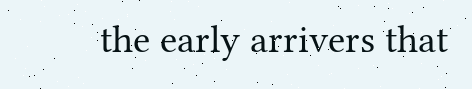the early arrivers that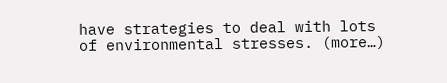have strategies to deal with lots of environmental stresses. (more…)